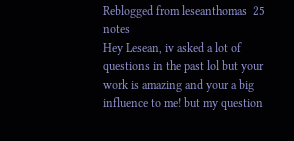Reblogged from leseanthomas  25 notes
Hey Lesean, iv asked a lot of questions in the past lol but your work is amazing and your a big influence to me! but my question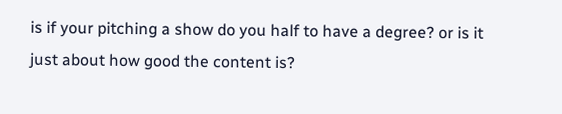is if your pitching a show do you half to have a degree? or is it just about how good the content is?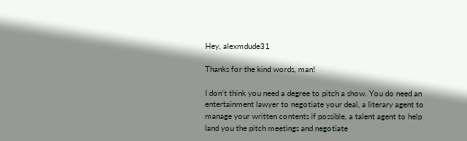Hey, alexmdude31

Thanks for the kind words, man!

I don’t think you need a degree to pitch a show. You do need an entertainment lawyer to negotiate your deal, a literary agent to manage your written contents if possible, a talent agent to help land you the pitch meetings and negotiate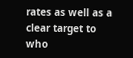rates as well as a clear target to who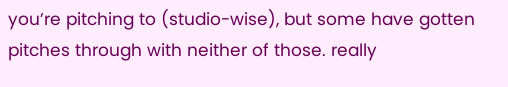you’re pitching to (studio-wise), but some have gotten pitches through with neither of those. really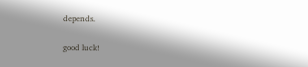depends.

good luck!